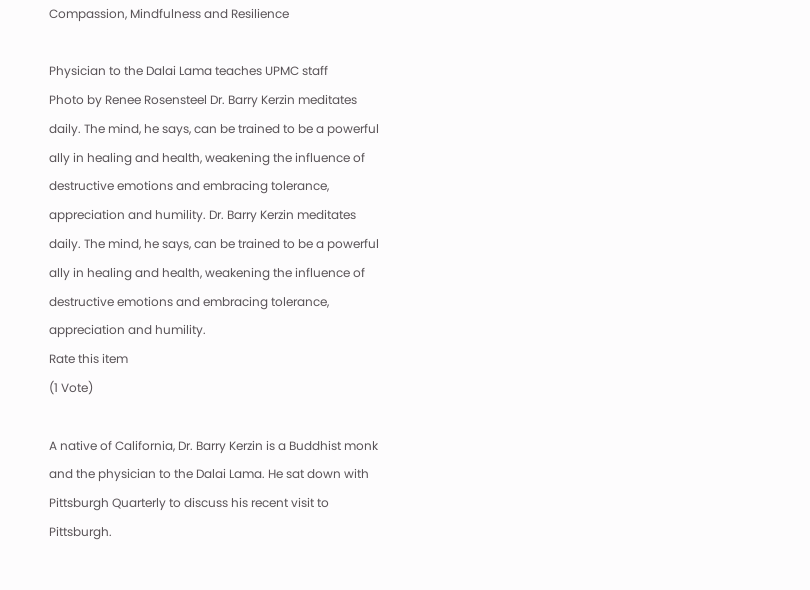Compassion, Mindfulness and Resilience

Physician to the Dalai Lama teaches UPMC staff
Photo by Renee Rosensteel Dr. Barry Kerzin meditates daily. The mind, he says, can be trained to be a powerful ally in healing and health, weakening the influence of destructive emotions and embracing tolerance, appreciation and humility. Dr. Barry Kerzin meditates daily. The mind, he says, can be trained to be a powerful ally in healing and health, weakening the influence of destructive emotions and embracing tolerance, appreciation and humility.
Rate this item
(1 Vote)

A native of California, Dr. Barry Kerzin is a Buddhist monk and the physician to the Dalai Lama. He sat down with Pittsburgh Quarterly to discuss his recent visit to Pittsburgh.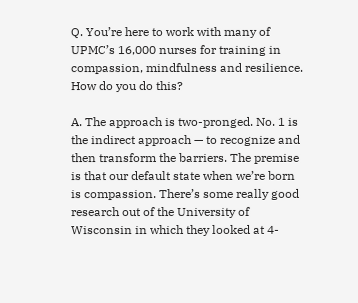Q. You’re here to work with many of UPMC’s 16,000 nurses for training in compassion, mindfulness and resilience. How do you do this?

A. The approach is two-pronged. No. 1 is the indirect approach — to recognize and then transform the barriers. The premise is that our default state when we’re born is compassion. There’s some really good research out of the University of Wisconsin in which they looked at 4-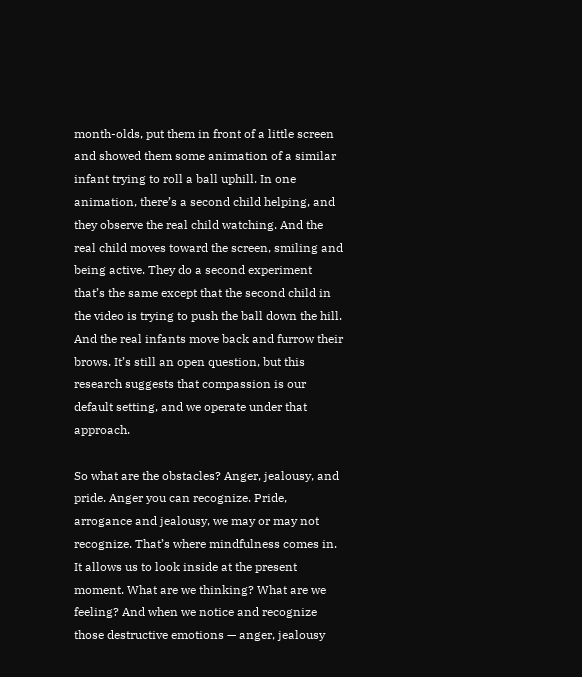month-olds, put them in front of a little screen and showed them some animation of a similar infant trying to roll a ball uphill. In one animation, there’s a second child helping, and they observe the real child watching. And the real child moves toward the screen, smiling and being active. They do a second experiment that’s the same except that the second child in the video is trying to push the ball down the hill. And the real infants move back and furrow their brows. It’s still an open question, but this research suggests that compassion is our default setting, and we operate under that approach.

So what are the obstacles? Anger, jealousy, and pride. Anger you can recognize. Pride, arrogance and jealousy, we may or may not recognize. That’s where mindfulness comes in. It allows us to look inside at the present moment. What are we thinking? What are we feeling? And when we notice and recognize those destructive emotions — anger, jealousy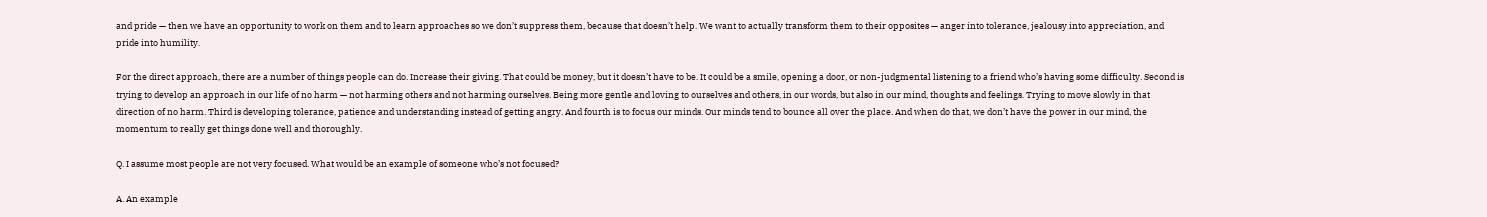and pride — then we have an opportunity to work on them and to learn approaches so we don’t suppress them, because that doesn’t help. We want to actually transform them to their opposites — anger into tolerance, jealousy into appreciation, and pride into humility.

For the direct approach, there are a number of things people can do. Increase their giving. That could be money, but it doesn’t have to be. It could be a smile, opening a door, or non-judgmental listening to a friend who’s having some difficulty. Second is trying to develop an approach in our life of no harm — not harming others and not harming ourselves. Being more gentle and loving to ourselves and others, in our words, but also in our mind, thoughts and feelings. Trying to move slowly in that direction of no harm. Third is developing tolerance, patience and understanding instead of getting angry. And fourth is to focus our minds. Our minds tend to bounce all over the place. And when do that, we don’t have the power in our mind, the momentum to really get things done well and thoroughly.

Q. I assume most people are not very focused. What would be an example of someone who’s not focused?

A. An example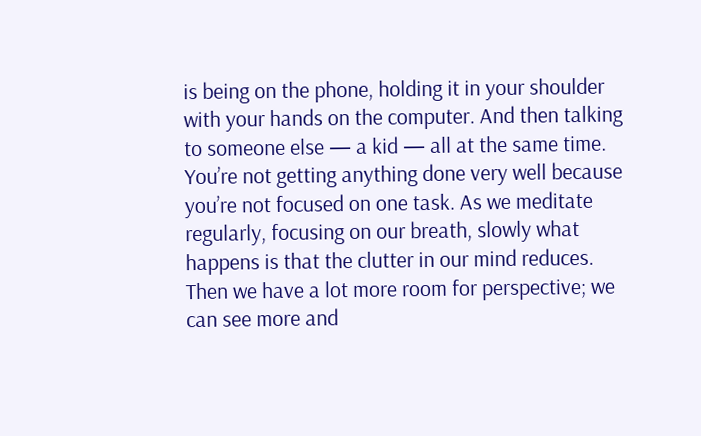is being on the phone, holding it in your shoulder with your hands on the computer. And then talking to someone else — a kid — all at the same time. You’re not getting anything done very well because you’re not focused on one task. As we meditate regularly, focusing on our breath, slowly what happens is that the clutter in our mind reduces. Then we have a lot more room for perspective; we can see more and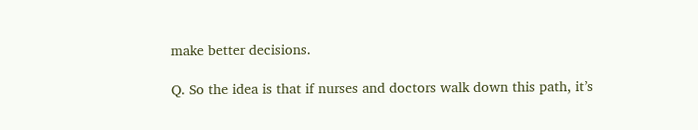make better decisions.

Q. So the idea is that if nurses and doctors walk down this path, it’s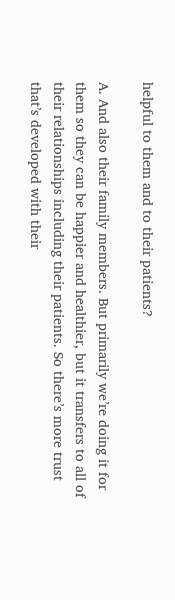helpful to them and to their patients?

A. And also their family members. But primarily we’re doing it for them so they can be happier and healthier, but it transfers to all of their relationships including their patients. So there’s more trust that’s developed with their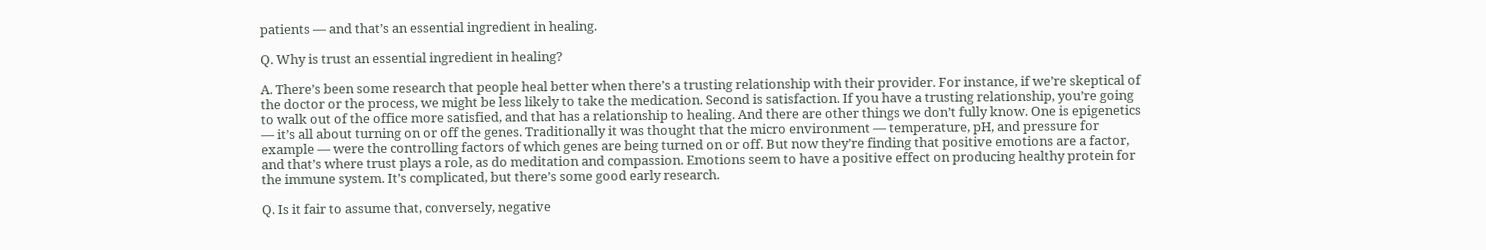patients — and that’s an essential ingredient in healing.

Q. Why is trust an essential ingredient in healing?

A. There’s been some research that people heal better when there’s a trusting relationship with their provider. For instance, if we’re skeptical of the doctor or the process, we might be less likely to take the medication. Second is satisfaction. If you have a trusting relationship, you’re going to walk out of the office more satisfied, and that has a relationship to healing. And there are other things we don’t fully know. One is epigenetics — it’s all about turning on or off the genes. Traditionally it was thought that the micro environment — temperature, pH, and pressure for example — were the controlling factors of which genes are being turned on or off. But now they’re finding that positive emotions are a factor, and that’s where trust plays a role, as do meditation and compassion. Emotions seem to have a positive effect on producing healthy protein for the immune system. It’s complicated, but there’s some good early research.

Q. Is it fair to assume that, conversely, negative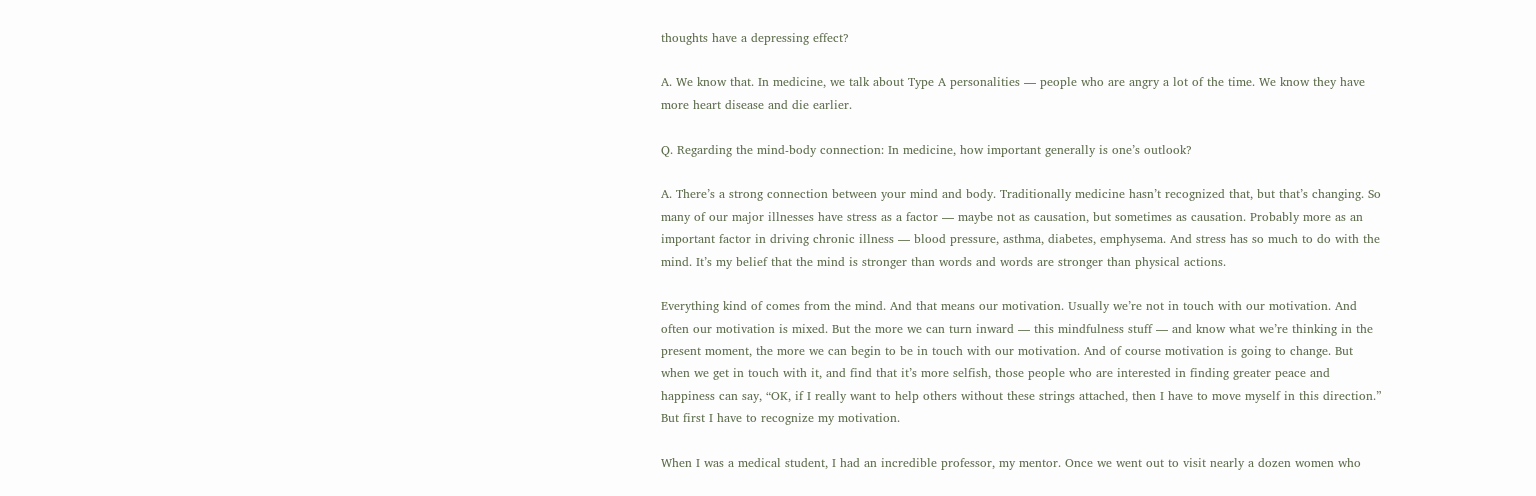thoughts have a depressing effect?

A. We know that. In medicine, we talk about Type A personalities — people who are angry a lot of the time. We know they have more heart disease and die earlier.

Q. Regarding the mind-body connection: In medicine, how important generally is one’s outlook?

A. There’s a strong connection between your mind and body. Traditionally medicine hasn’t recognized that, but that’s changing. So many of our major illnesses have stress as a factor — maybe not as causation, but sometimes as causation. Probably more as an important factor in driving chronic illness — blood pressure, asthma, diabetes, emphysema. And stress has so much to do with the mind. It’s my belief that the mind is stronger than words and words are stronger than physical actions.

Everything kind of comes from the mind. And that means our motivation. Usually we’re not in touch with our motivation. And often our motivation is mixed. But the more we can turn inward — this mindfulness stuff — and know what we’re thinking in the present moment, the more we can begin to be in touch with our motivation. And of course motivation is going to change. But when we get in touch with it, and find that it’s more selfish, those people who are interested in finding greater peace and happiness can say, “OK, if I really want to help others without these strings attached, then I have to move myself in this direction.” But first I have to recognize my motivation.

When I was a medical student, I had an incredible professor, my mentor. Once we went out to visit nearly a dozen women who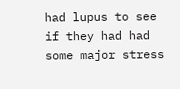had lupus to see if they had had some major stress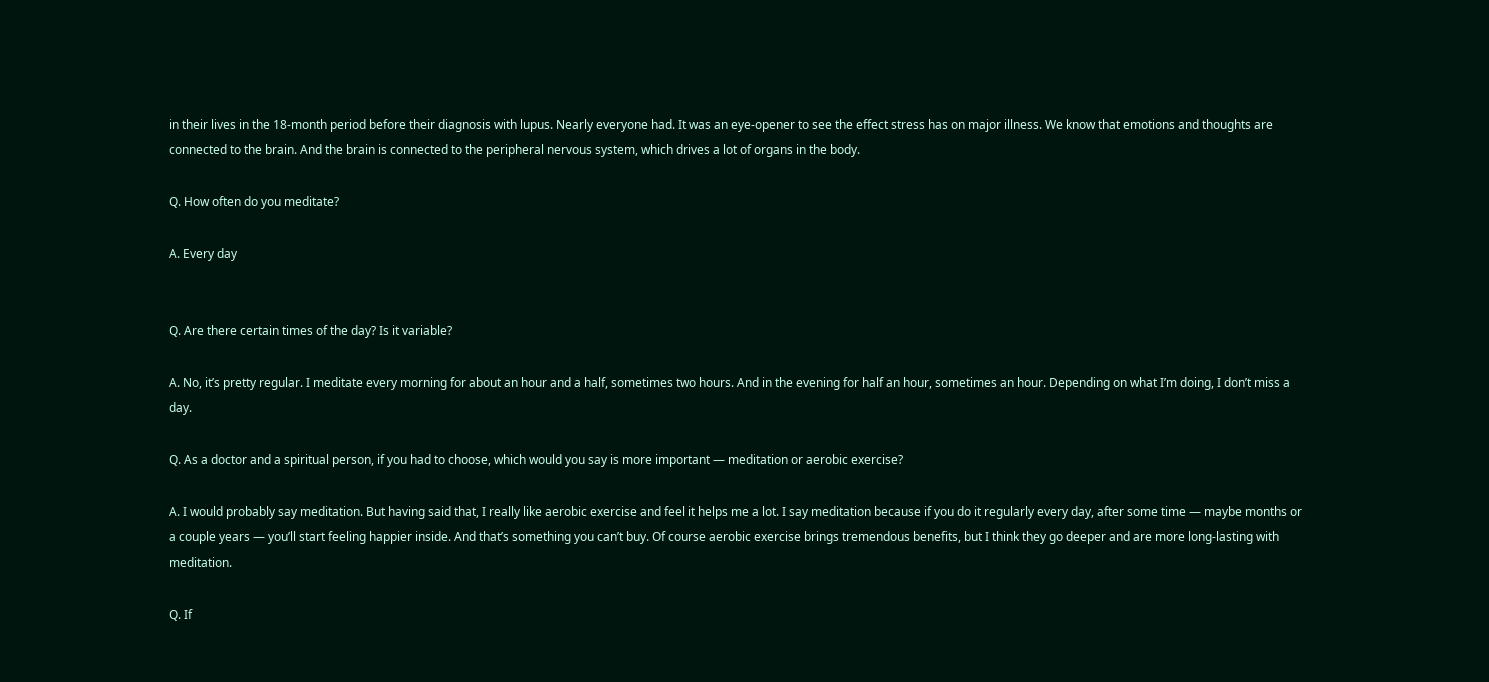in their lives in the 18-month period before their diagnosis with lupus. Nearly everyone had. It was an eye-opener to see the effect stress has on major illness. We know that emotions and thoughts are connected to the brain. And the brain is connected to the peripheral nervous system, which drives a lot of organs in the body.

Q. How often do you meditate?

A. Every day


Q. Are there certain times of the day? Is it variable?

A. No, it’s pretty regular. I meditate every morning for about an hour and a half, sometimes two hours. And in the evening for half an hour, sometimes an hour. Depending on what I’m doing, I don’t miss a day.

Q. As a doctor and a spiritual person, if you had to choose, which would you say is more important — meditation or aerobic exercise?

A. I would probably say meditation. But having said that, I really like aerobic exercise and feel it helps me a lot. I say meditation because if you do it regularly every day, after some time — maybe months or a couple years — you’ll start feeling happier inside. And that’s something you can’t buy. Of course aerobic exercise brings tremendous benefits, but I think they go deeper and are more long-lasting with meditation.

Q. If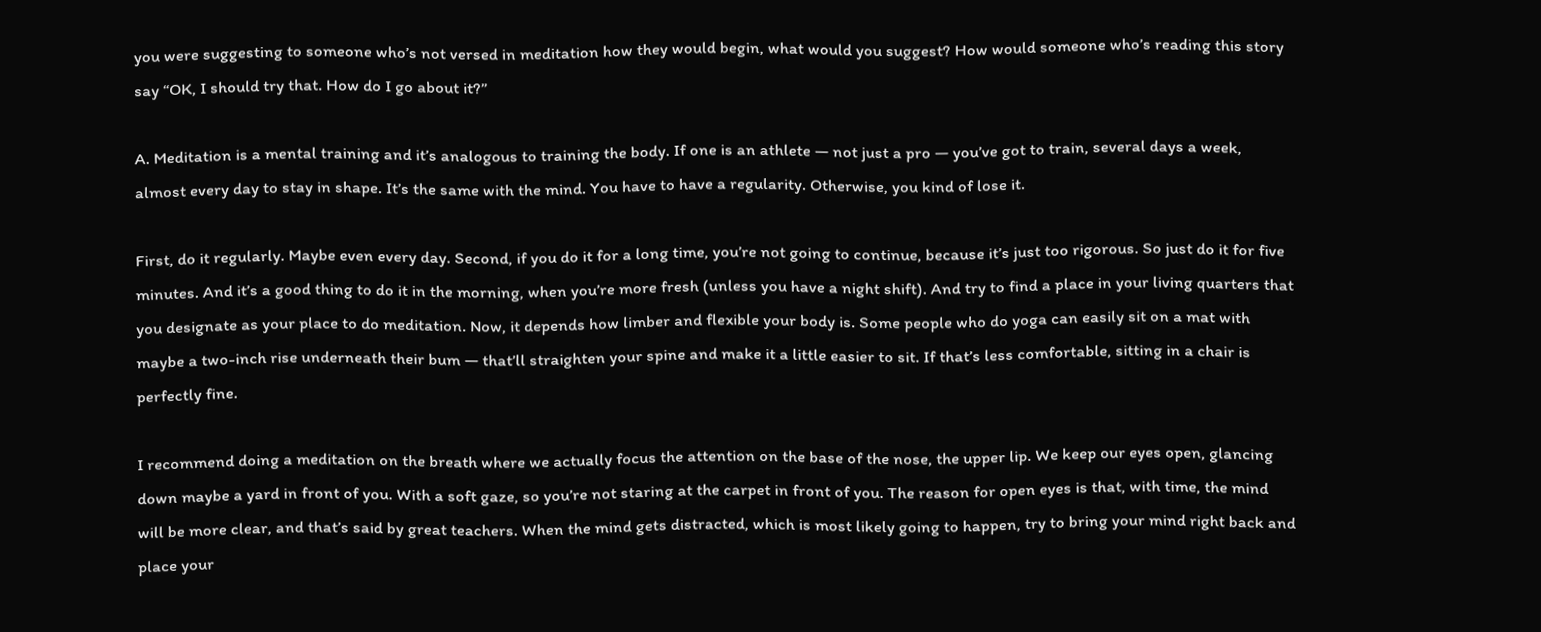you were suggesting to someone who’s not versed in meditation how they would begin, what would you suggest? How would someone who’s reading this story say “OK, I should try that. How do I go about it?”

A. Meditation is a mental training and it’s analogous to training the body. If one is an athlete — not just a pro — you’ve got to train, several days a week, almost every day to stay in shape. It’s the same with the mind. You have to have a regularity. Otherwise, you kind of lose it.

First, do it regularly. Maybe even every day. Second, if you do it for a long time, you’re not going to continue, because it’s just too rigorous. So just do it for five minutes. And it’s a good thing to do it in the morning, when you’re more fresh (unless you have a night shift). And try to find a place in your living quarters that you designate as your place to do meditation. Now, it depends how limber and flexible your body is. Some people who do yoga can easily sit on a mat with maybe a two-inch rise underneath their bum — that’ll straighten your spine and make it a little easier to sit. If that’s less comfortable, sitting in a chair is perfectly fine.

I recommend doing a meditation on the breath where we actually focus the attention on the base of the nose, the upper lip. We keep our eyes open, glancing down maybe a yard in front of you. With a soft gaze, so you’re not staring at the carpet in front of you. The reason for open eyes is that, with time, the mind will be more clear, and that’s said by great teachers. When the mind gets distracted, which is most likely going to happen, try to bring your mind right back and place your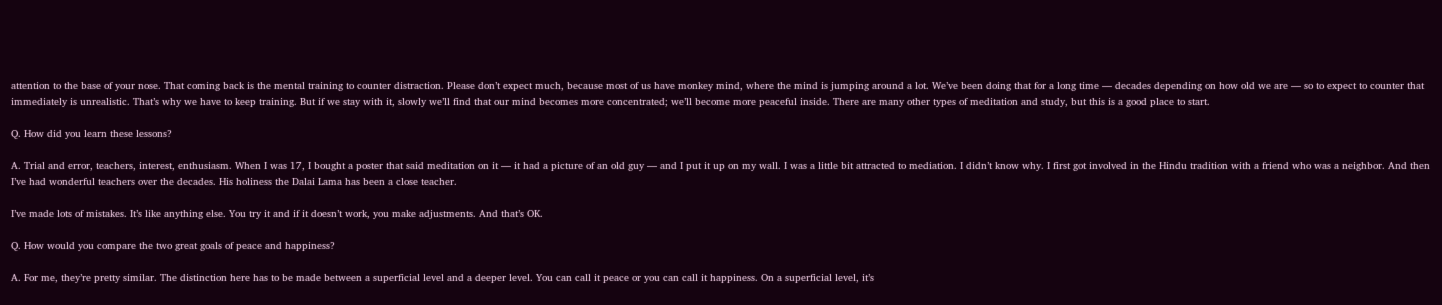attention to the base of your nose. That coming back is the mental training to counter distraction. Please don’t expect much, because most of us have monkey mind, where the mind is jumping around a lot. We’ve been doing that for a long time — decades depending on how old we are — so to expect to counter that immediately is unrealistic. That’s why we have to keep training. But if we stay with it, slowly we’ll find that our mind becomes more concentrated; we’ll become more peaceful inside. There are many other types of meditation and study, but this is a good place to start.

Q. How did you learn these lessons?

A. Trial and error, teachers, interest, enthusiasm. When I was 17, I bought a poster that said meditation on it — it had a picture of an old guy — and I put it up on my wall. I was a little bit attracted to mediation. I didn’t know why. I first got involved in the Hindu tradition with a friend who was a neighbor. And then I’ve had wonderful teachers over the decades. His holiness the Dalai Lama has been a close teacher.

I’ve made lots of mistakes. It’s like anything else. You try it and if it doesn’t work, you make adjustments. And that’s OK.

Q. How would you compare the two great goals of peace and happiness?

A. For me, they’re pretty similar. The distinction here has to be made between a superficial level and a deeper level. You can call it peace or you can call it happiness. On a superficial level, it’s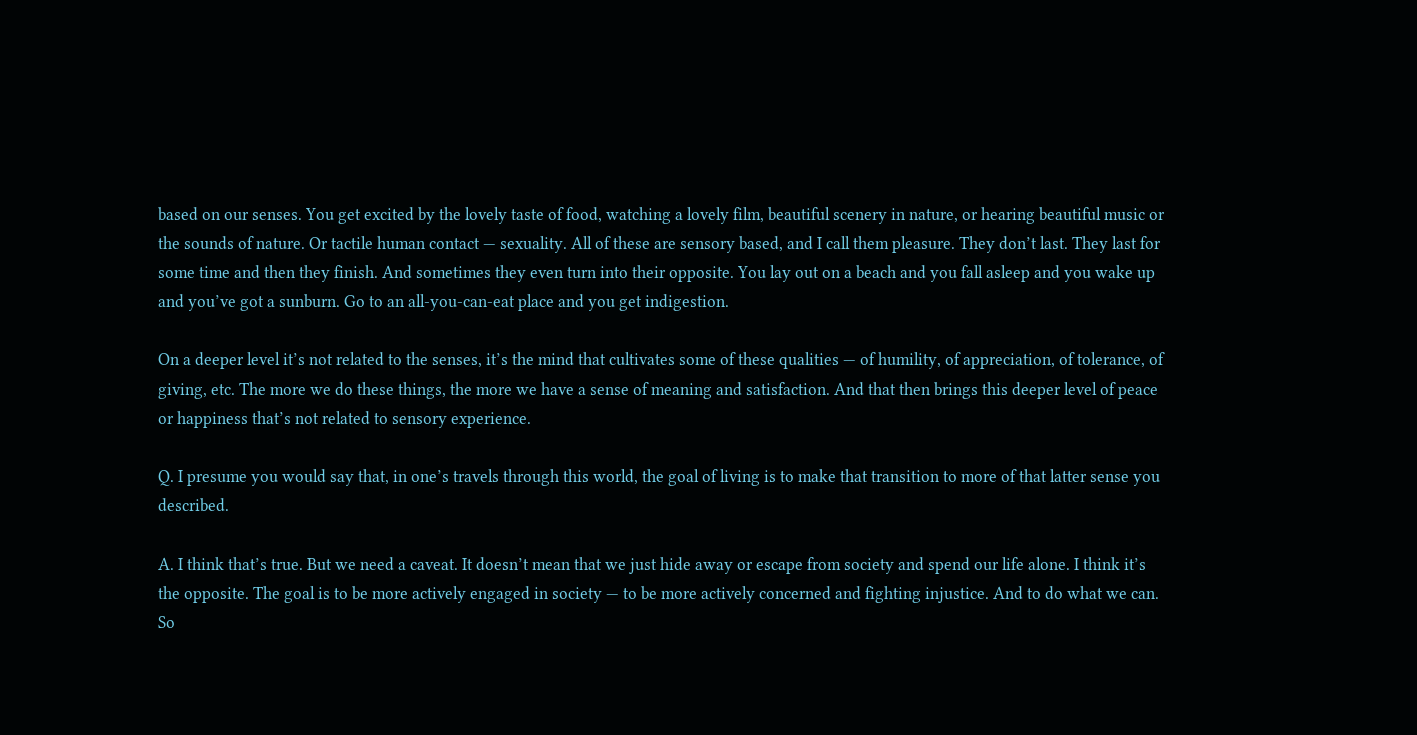based on our senses. You get excited by the lovely taste of food, watching a lovely film, beautiful scenery in nature, or hearing beautiful music or the sounds of nature. Or tactile human contact — sexuality. All of these are sensory based, and I call them pleasure. They don’t last. They last for some time and then they finish. And sometimes they even turn into their opposite. You lay out on a beach and you fall asleep and you wake up and you’ve got a sunburn. Go to an all-you-can-eat place and you get indigestion.

On a deeper level it’s not related to the senses, it’s the mind that cultivates some of these qualities — of humility, of appreciation, of tolerance, of giving, etc. The more we do these things, the more we have a sense of meaning and satisfaction. And that then brings this deeper level of peace or happiness that’s not related to sensory experience.

Q. I presume you would say that, in one’s travels through this world, the goal of living is to make that transition to more of that latter sense you described.

A. I think that’s true. But we need a caveat. It doesn’t mean that we just hide away or escape from society and spend our life alone. I think it’s the opposite. The goal is to be more actively engaged in society — to be more actively concerned and fighting injustice. And to do what we can. So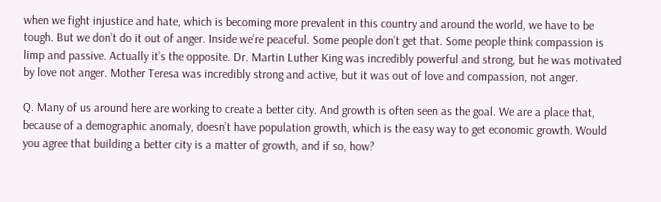when we fight injustice and hate, which is becoming more prevalent in this country and around the world, we have to be tough. But we don’t do it out of anger. Inside we’re peaceful. Some people don’t get that. Some people think compassion is limp and passive. Actually it’s the opposite. Dr. Martin Luther King was incredibly powerful and strong, but he was motivated by love not anger. Mother Teresa was incredibly strong and active, but it was out of love and compassion, not anger.

Q. Many of us around here are working to create a better city. And growth is often seen as the goal. We are a place that, because of a demographic anomaly, doesn’t have population growth, which is the easy way to get economic growth. Would you agree that building a better city is a matter of growth, and if so, how?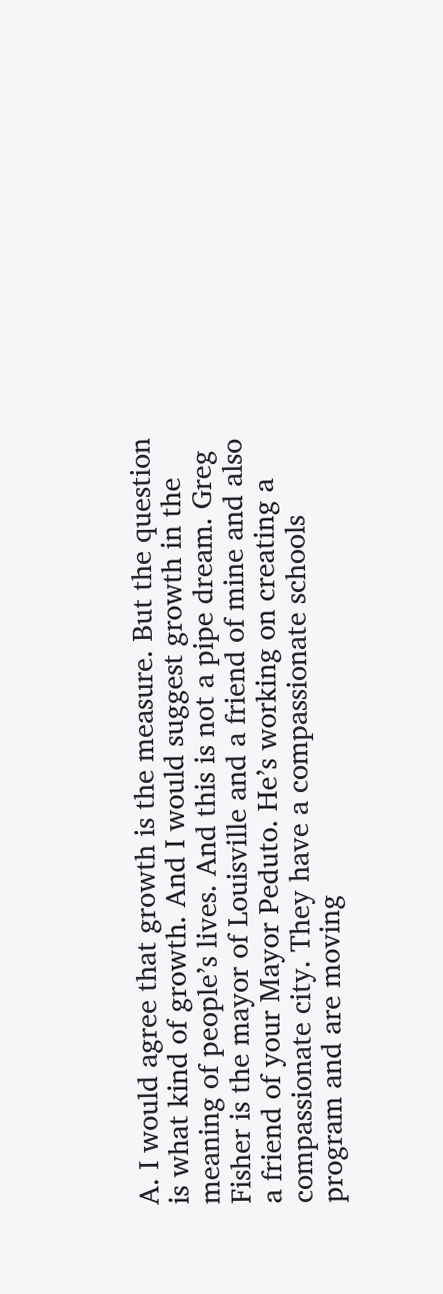A. I would agree that growth is the measure. But the question is what kind of growth. And I would suggest growth in the meaning of people’s lives. And this is not a pipe dream. Greg Fisher is the mayor of Louisville and a friend of mine and also a friend of your Mayor Peduto. He’s working on creating a compassionate city. They have a compassionate schools program and are moving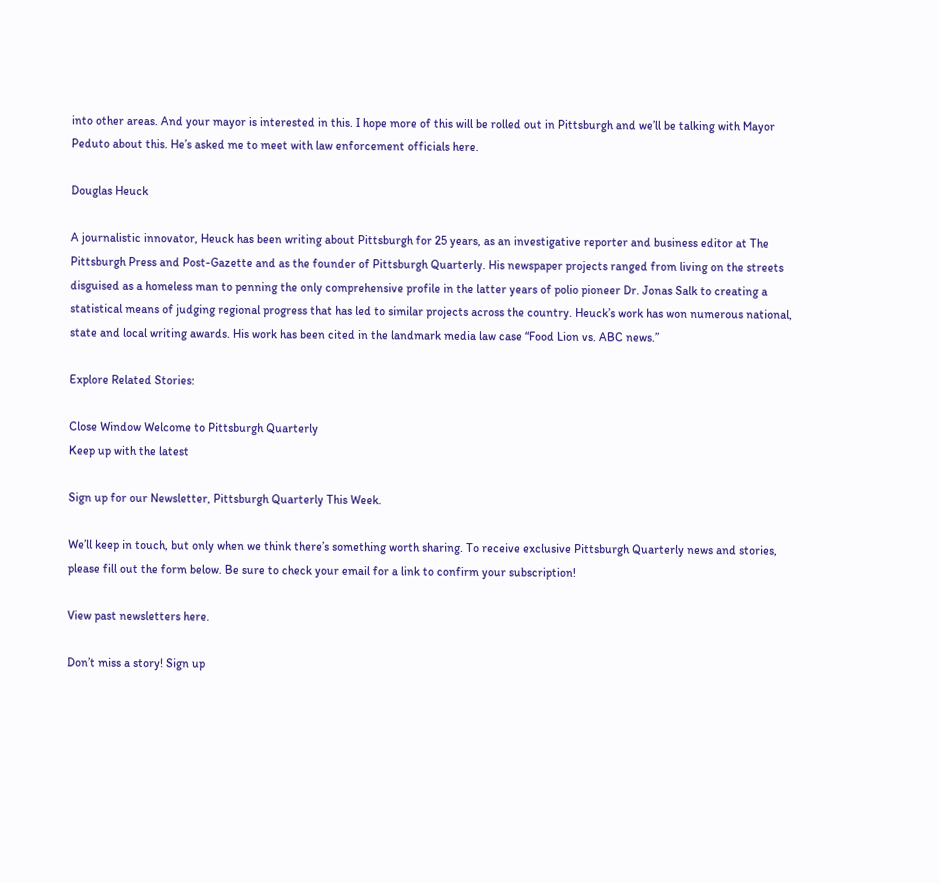into other areas. And your mayor is interested in this. I hope more of this will be rolled out in Pittsburgh and we’ll be talking with Mayor Peduto about this. He’s asked me to meet with law enforcement officials here.

Douglas Heuck

A journalistic innovator, Heuck has been writing about Pittsburgh for 25 years, as an investigative reporter and business editor at The Pittsburgh Press and Post-Gazette and as the founder of Pittsburgh Quarterly. His newspaper projects ranged from living on the streets disguised as a homeless man to penning the only comprehensive profile in the latter years of polio pioneer Dr. Jonas Salk to creating a statistical means of judging regional progress that has led to similar projects across the country. Heuck’s work has won numerous national, state and local writing awards. His work has been cited in the landmark media law case “Food Lion vs. ABC news.”

Explore Related Stories:

Close Window Welcome to Pittsburgh Quarterly
Keep up with the latest

Sign up for our Newsletter, Pittsburgh Quarterly This Week.

We’ll keep in touch, but only when we think there’s something worth sharing. To receive exclusive Pittsburgh Quarterly news and stories, please fill out the form below. Be sure to check your email for a link to confirm your subscription!

View past newsletters here.

Don’t miss a story! Sign up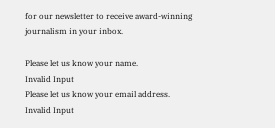for our newsletter to receive award-winning journalism in your inbox.

Please let us know your name.
Invalid Input
Please let us know your email address.
Invalid Input